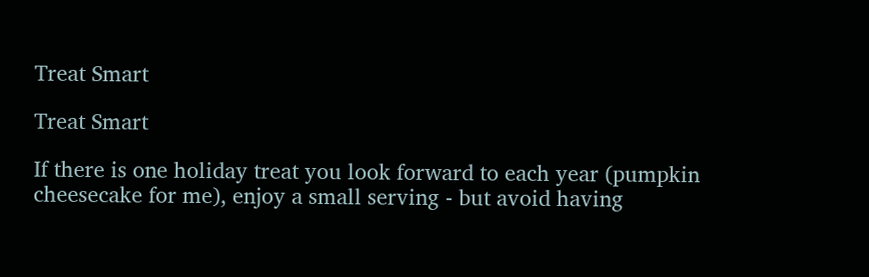Treat Smart

Treat Smart

If there is one holiday treat you look forward to each year (pumpkin cheesecake for me), enjoy a small serving - but avoid having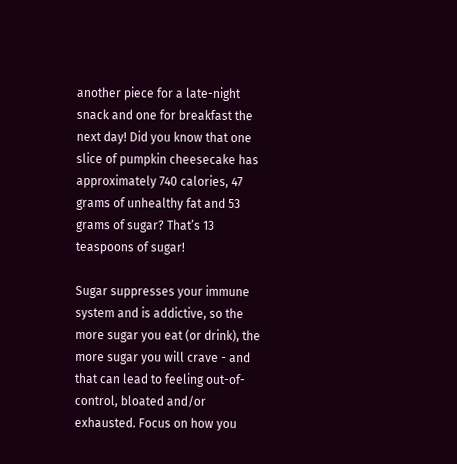another piece for a late-night snack and one for breakfast the next day! Did you know that one slice of pumpkin cheesecake has approximately 740 calories, 47 grams of unhealthy fat and 53 grams of sugar? That’s 13 teaspoons of sugar!

Sugar suppresses your immune system and is addictive, so the more sugar you eat (or drink), the more sugar you will crave - and that can lead to feeling out-of-control, bloated and/or exhausted. Focus on how you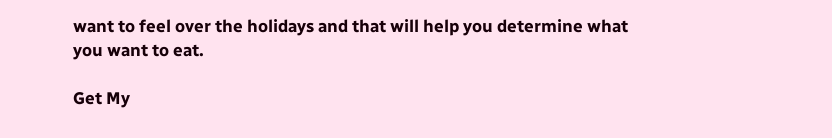want to feel over the holidays and that will help you determine what you want to eat.

Get My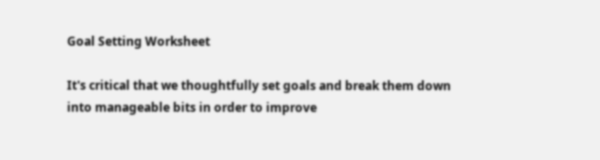Goal Setting Worksheet

It's critical that we thoughtfully set goals and break them down into manageable bits in order to improve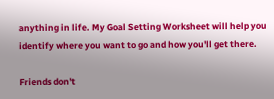anything in life. My Goal Setting Worksheet will help you identify where you want to go and how you'll get there.

Friends don't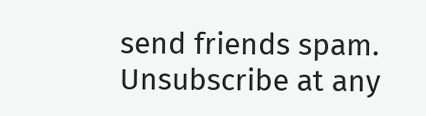send friends spam. Unsubscribe at any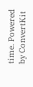time. Powered by ConvertKit